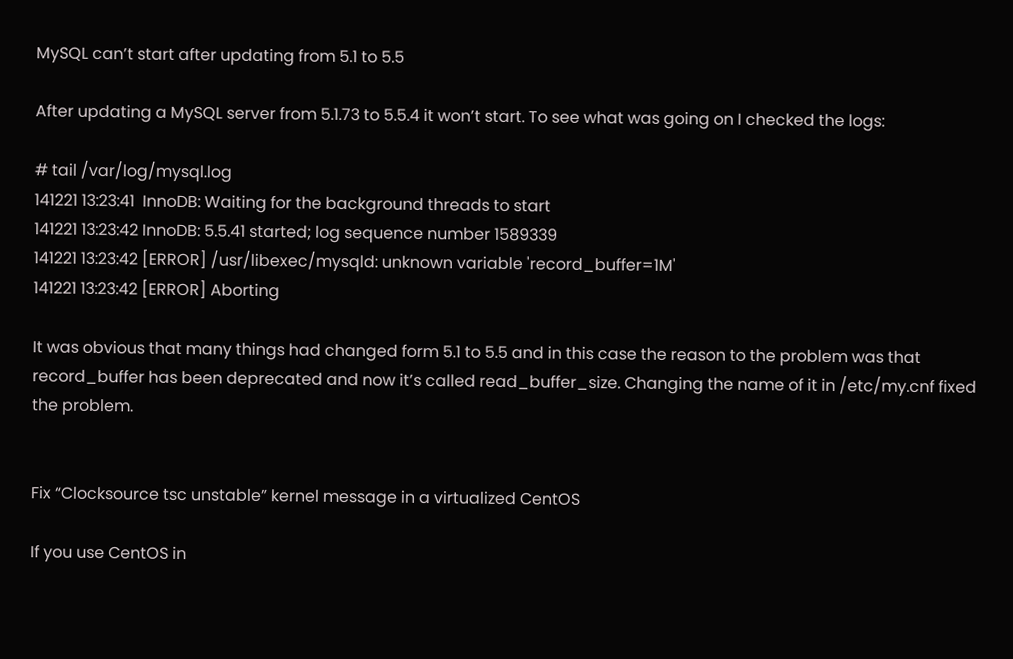MySQL can’t start after updating from 5.1 to 5.5

After updating a MySQL server from 5.1.73 to 5.5.4 it won’t start. To see what was going on I checked the logs:

# tail /var/log/mysql.log
141221 13:23:41  InnoDB: Waiting for the background threads to start
141221 13:23:42 InnoDB: 5.5.41 started; log sequence number 1589339
141221 13:23:42 [ERROR] /usr/libexec/mysqld: unknown variable 'record_buffer=1M'
141221 13:23:42 [ERROR] Aborting

It was obvious that many things had changed form 5.1 to 5.5 and in this case the reason to the problem was that record_buffer has been deprecated and now it’s called read_buffer_size. Changing the name of it in /etc/my.cnf fixed the problem.


Fix “Clocksource tsc unstable” kernel message in a virtualized CentOS

If you use CentOS in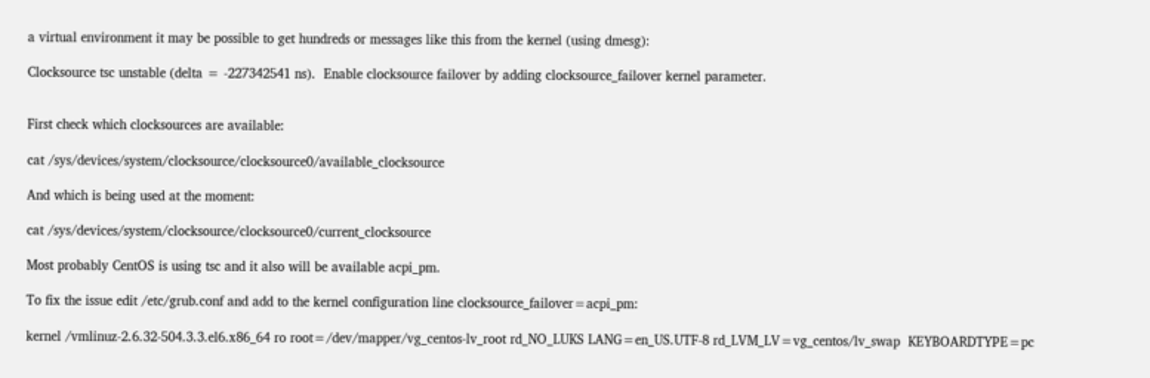a virtual environment it may be possible to get hundreds or messages like this from the kernel (using dmesg):

Clocksource tsc unstable (delta = -227342541 ns).  Enable clocksource failover by adding clocksource_failover kernel parameter.


First check which clocksources are available:

cat /sys/devices/system/clocksource/clocksource0/available_clocksource

And which is being used at the moment:

cat /sys/devices/system/clocksource/clocksource0/current_clocksource

Most probably CentOS is using tsc and it also will be available acpi_pm.

To fix the issue edit /etc/grub.conf and add to the kernel configuration line clocksource_failover=acpi_pm:

kernel /vmlinuz-2.6.32-504.3.3.el6.x86_64 ro root=/dev/mapper/vg_centos-lv_root rd_NO_LUKS LANG=en_US.UTF-8 rd_LVM_LV=vg_centos/lv_swap  KEYBOARDTYPE=pc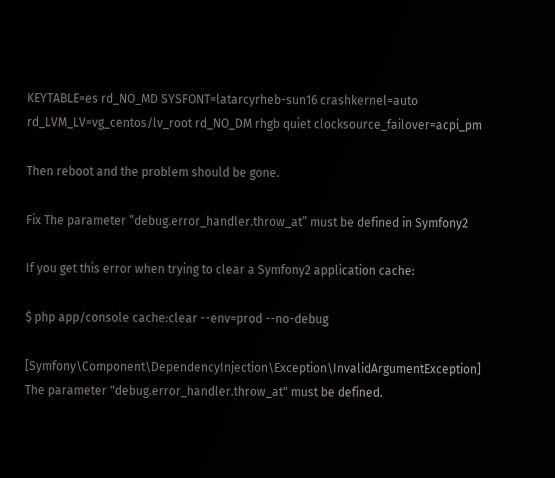KEYTABLE=es rd_NO_MD SYSFONT=latarcyrheb-sun16 crashkernel=auto rd_LVM_LV=vg_centos/lv_root rd_NO_DM rhgb quiet clocksource_failover=acpi_pm

Then reboot and the problem should be gone.

Fix The parameter “debug.error_handler.throw_at” must be defined in Symfony2

If you get this error when trying to clear a Symfony2 application cache:

$ php app/console cache:clear --env=prod --no-debug

[Symfony\Component\DependencyInjection\Exception\InvalidArgumentException] The parameter "debug.error_handler.throw_at" must be defined.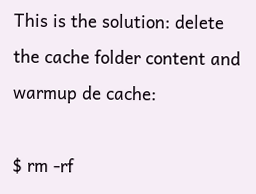This is the solution: delete the cache folder content and warmup de cache:

$ rm -rf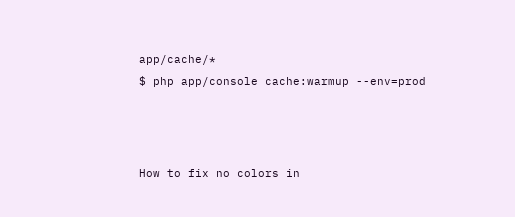app/cache/*
$ php app/console cache:warmup --env=prod



How to fix no colors in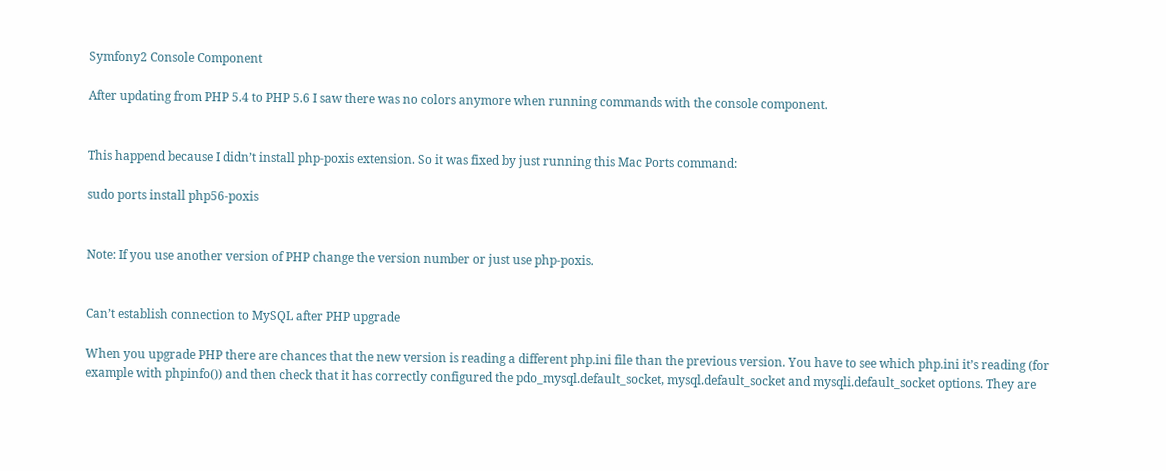Symfony2 Console Component

After updating from PHP 5.4 to PHP 5.6 I saw there was no colors anymore when running commands with the console component.


This happend because I didn’t install php-poxis extension. So it was fixed by just running this Mac Ports command:

sudo ports install php56-poxis


Note: If you use another version of PHP change the version number or just use php-poxis.


Can’t establish connection to MySQL after PHP upgrade

When you upgrade PHP there are chances that the new version is reading a different php.ini file than the previous version. You have to see which php.ini it’s reading (for example with phpinfo()) and then check that it has correctly configured the pdo_mysql.default_socket, mysql.default_socket and mysqli.default_socket options. They are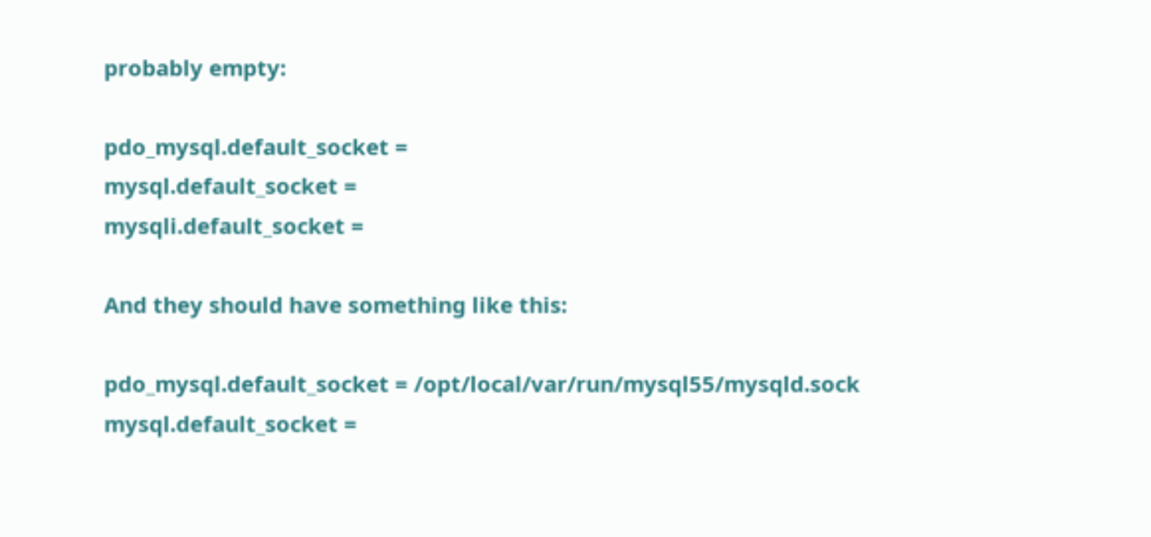probably empty:

pdo_mysql.default_socket =
mysql.default_socket =
mysqli.default_socket =

And they should have something like this:

pdo_mysql.default_socket = /opt/local/var/run/mysql55/mysqld.sock
mysql.default_socket =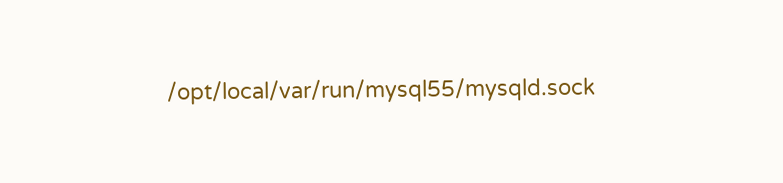/opt/local/var/run/mysql55/mysqld.sock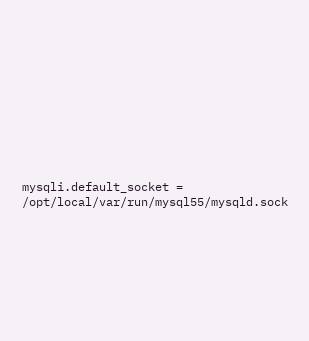mysqli.default_socket = /opt/local/var/run/mysql55/mysqld.sock